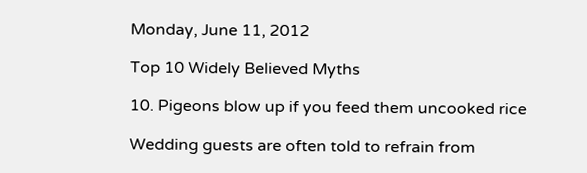Monday, June 11, 2012

Top 10 Widely Believed Myths

10. Pigeons blow up if you feed them uncooked rice

Wedding guests are often told to refrain from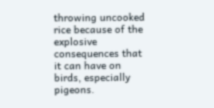throwing uncooked rice because of the explosive consequences that it can have on birds, especially pigeons.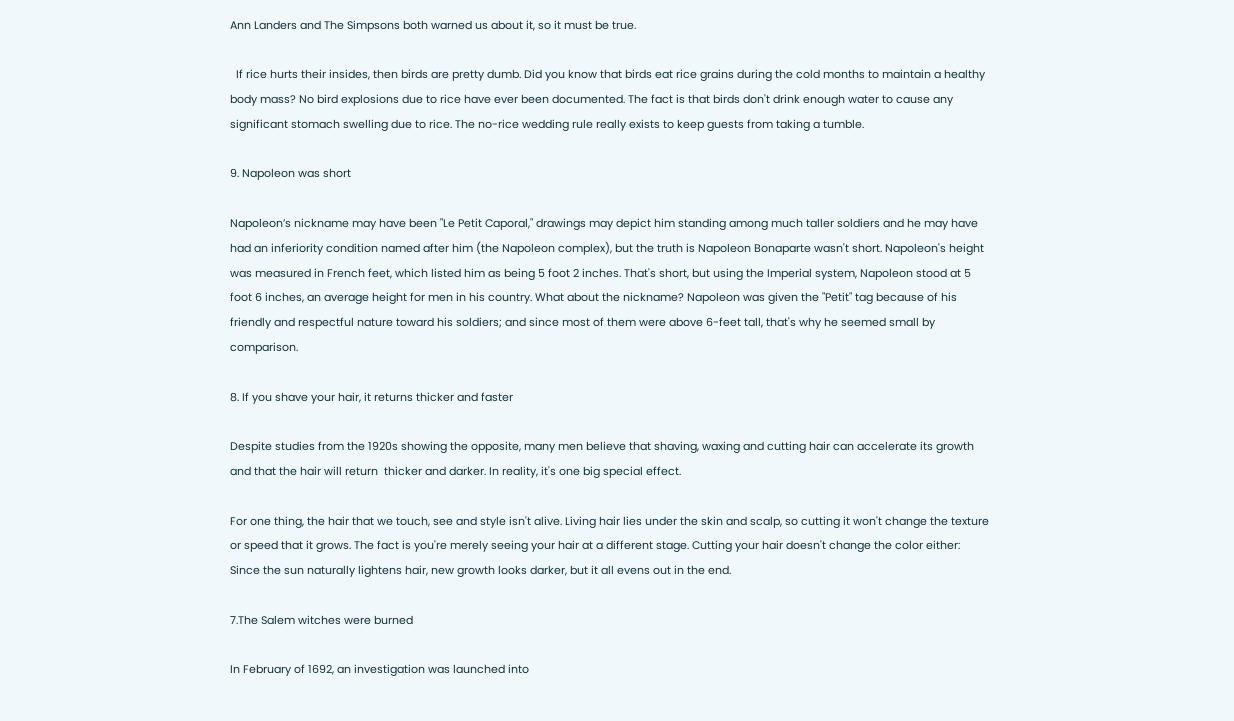Ann Landers and The Simpsons both warned us about it, so it must be true.

  If rice hurts their insides, then birds are pretty dumb. Did you know that birds eat rice grains during the cold months to maintain a healthy body mass? No bird explosions due to rice have ever been documented. The fact is that birds don't drink enough water to cause any significant stomach swelling due to rice. The no-rice wedding rule really exists to keep guests from taking a tumble.

9. Napoleon was short

Napoleon’s nickname may have been "Le Petit Caporal," drawings may depict him standing among much taller soldiers and he may have had an inferiority condition named after him (the Napoleon complex), but the truth is Napoleon Bonaparte wasn't short. Napoleon's height was measured in French feet, which listed him as being 5 foot 2 inches. That's short, but using the Imperial system, Napoleon stood at 5 foot 6 inches, an average height for men in his country. What about the nickname? Napoleon was given the "Petit" tag because of his friendly and respectful nature toward his soldiers; and since most of them were above 6-feet tall, that's why he seemed small by comparison.

8. If you shave your hair, it returns thicker and faster

Despite studies from the 1920s showing the opposite, many men believe that shaving, waxing and cutting hair can accelerate its growth and that the hair will return  thicker and darker. In reality, it's one big special effect.

For one thing, the hair that we touch, see and style isn't alive. Living hair lies under the skin and scalp, so cutting it won't change the texture or speed that it grows. The fact is you're merely seeing your hair at a different stage. Cutting your hair doesn't change the color either: Since the sun naturally lightens hair, new growth looks darker, but it all evens out in the end.

7.The Salem witches were burned

In February of 1692, an investigation was launched into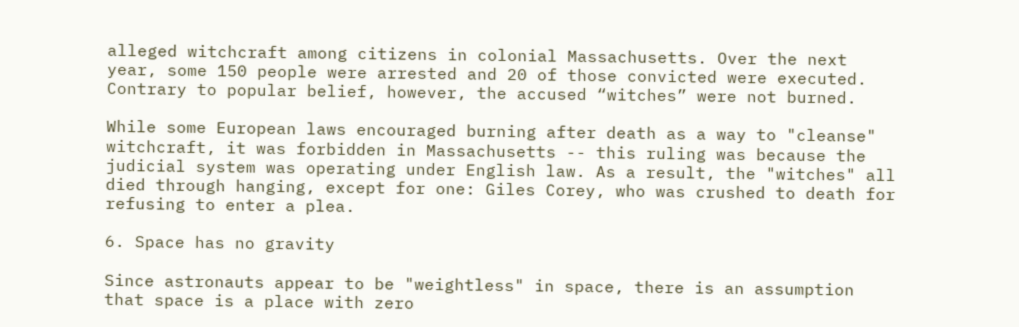alleged witchcraft among citizens in colonial Massachusetts. Over the next year, some 150 people were arrested and 20 of those convicted were executed. Contrary to popular belief, however, the accused “witches” were not burned.

While some European laws encouraged burning after death as a way to "cleanse" witchcraft, it was forbidden in Massachusetts -- this ruling was because the judicial system was operating under English law. As a result, the "witches" all died through hanging, except for one: Giles Corey, who was crushed to death for refusing to enter a plea.

6. Space has no gravity

Since astronauts appear to be "weightless" in space, there is an assumption that space is a place with zero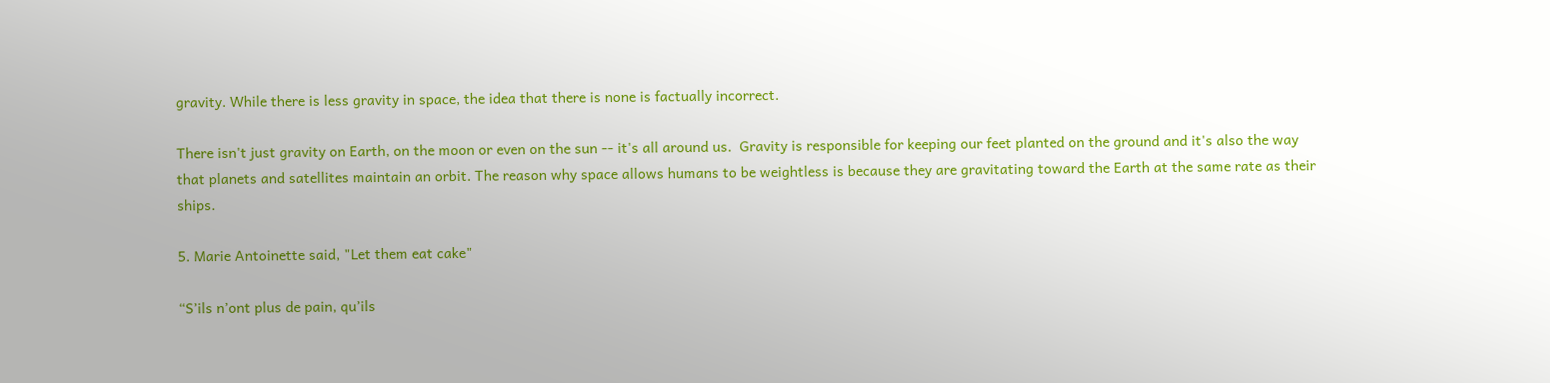gravity. While there is less gravity in space, the idea that there is none is factually incorrect.

There isn't just gravity on Earth, on the moon or even on the sun -- it's all around us.  Gravity is responsible for keeping our feet planted on the ground and it's also the way that planets and satellites maintain an orbit. The reason why space allows humans to be weightless is because they are gravitating toward the Earth at the same rate as their ships.

5. Marie Antoinette said, "Let them eat cake"

“S’ils n’ont plus de pain, qu’ils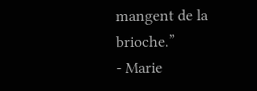mangent de la brioche.”
- Marie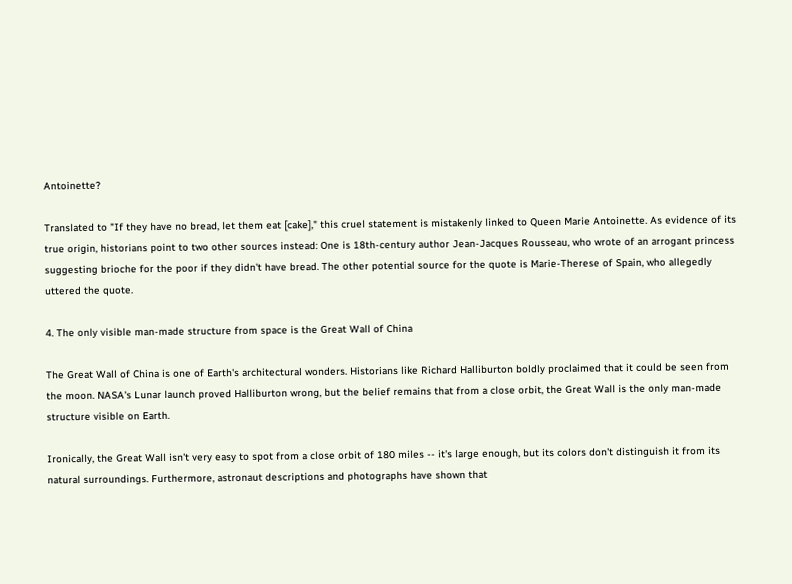Antoinette?

Translated to "If they have no bread, let them eat [cake]," this cruel statement is mistakenly linked to Queen Marie Antoinette. As evidence of its true origin, historians point to two other sources instead: One is 18th-century author Jean-Jacques Rousseau, who wrote of an arrogant princess suggesting brioche for the poor if they didn't have bread. The other potential source for the quote is Marie-Therese of Spain, who allegedly uttered the quote.

4. The only visible man-made structure from space is the Great Wall of China

The Great Wall of China is one of Earth's architectural wonders. Historians like Richard Halliburton boldly proclaimed that it could be seen from the moon. NASA's Lunar launch proved Halliburton wrong, but the belief remains that from a close orbit, the Great Wall is the only man-made structure visible on Earth.

Ironically, the Great Wall isn't very easy to spot from a close orbit of 180 miles -- it's large enough, but its colors don't distinguish it from its natural surroundings. Furthermore, astronaut descriptions and photographs have shown that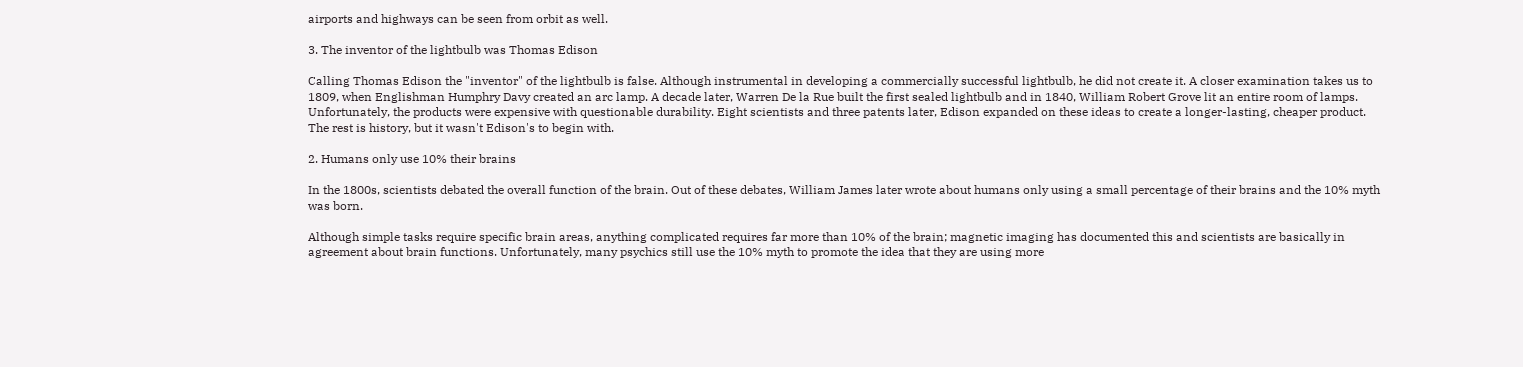airports and highways can be seen from orbit as well.

3. The inventor of the lightbulb was Thomas Edison

Calling Thomas Edison the "inventor" of the lightbulb is false. Although instrumental in developing a commercially successful lightbulb, he did not create it. A closer examination takes us to 1809, when Englishman Humphry Davy created an arc lamp. A decade later, Warren De la Rue built the first sealed lightbulb and in 1840, William Robert Grove lit an entire room of lamps. Unfortunately, the products were expensive with questionable durability. Eight scientists and three patents later, Edison expanded on these ideas to create a longer-lasting, cheaper product. The rest is history, but it wasn't Edison's to begin with.

2. Humans only use 10% their brains

In the 1800s, scientists debated the overall function of the brain. Out of these debates, William James later wrote about humans only using a small percentage of their brains and the 10% myth was born.

Although simple tasks require specific brain areas, anything complicated requires far more than 10% of the brain; magnetic imaging has documented this and scientists are basically in agreement about brain functions. Unfortunately, many psychics still use the 10% myth to promote the idea that they are using more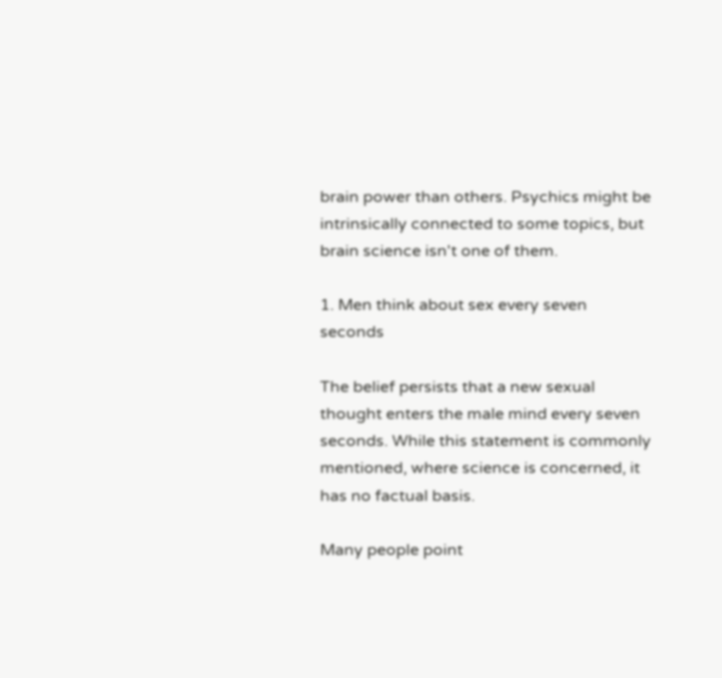brain power than others. Psychics might be intrinsically connected to some topics, but brain science isn't one of them.

1. Men think about sex every seven seconds

The belief persists that a new sexual thought enters the male mind every seven seconds. While this statement is commonly mentioned, where science is concerned, it has no factual basis.

Many people point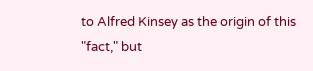to Alfred Kinsey as the origin of this "fact," but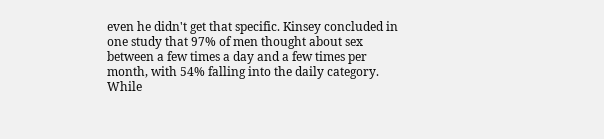even he didn't get that specific. Kinsey concluded in one study that 97% of men thought about sex between a few times a day and a few times per month, with 54% falling into the daily category. While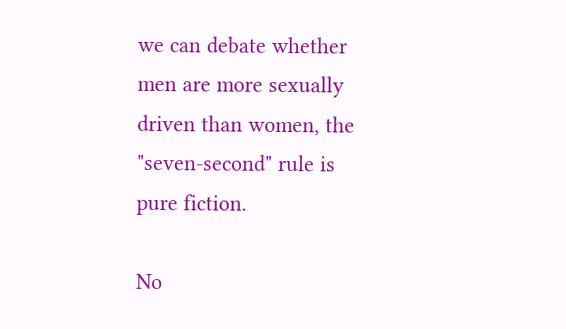we can debate whether men are more sexually driven than women, the "seven-second" rule is pure fiction.

No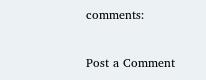comments:

Post a Comment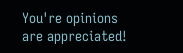You're opinions are appreciated!